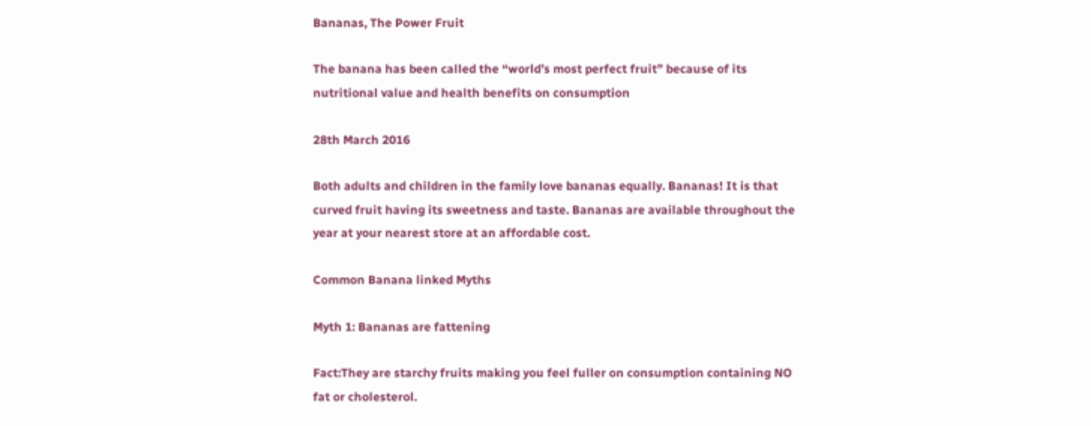Bananas, The Power Fruit

The banana has been called the “world’s most perfect fruit” because of its nutritional value and health benefits on consumption

28th March 2016

Both adults and children in the family love bananas equally. Bananas! It is that curved fruit having its sweetness and taste. Bananas are available throughout the year at your nearest store at an affordable cost.

Common Banana linked Myths

Myth 1: Bananas are fattening

Fact:They are starchy fruits making you feel fuller on consumption containing NO fat or cholesterol.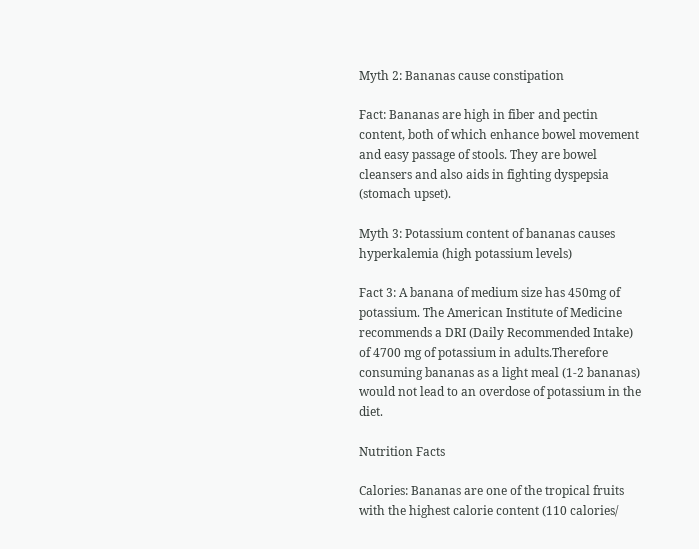Myth 2: Bananas cause constipation

Fact: Bananas are high in fiber and pectin content, both of which enhance bowel movement and easy passage of stools. They are bowel cleansers and also aids in fighting dyspepsia (stomach upset).

Myth 3: Potassium content of bananas causes hyperkalemia (high potassium levels)

Fact 3: A banana of medium size has 450mg of potassium. The American Institute of Medicine recommends a DRI (Daily Recommended Intake) of 4700 mg of potassium in adults.Therefore consuming bananas as a light meal (1-2 bananas) would not lead to an overdose of potassium in the diet.

Nutrition Facts

Calories: Bananas are one of the tropical fruits with the highest calorie content (110 calories/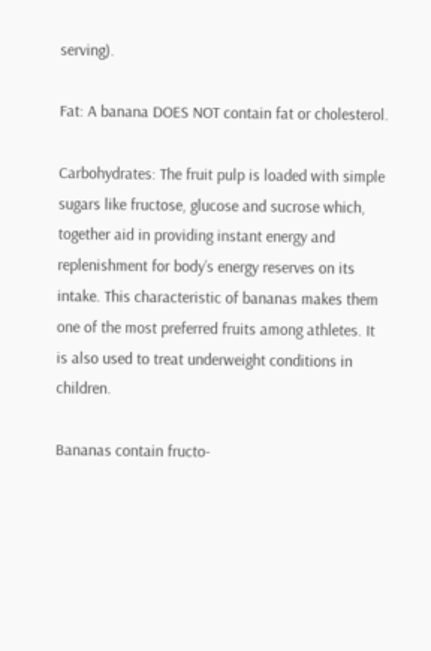serving).

Fat: A banana DOES NOT contain fat or cholesterol.

Carbohydrates: The fruit pulp is loaded with simple sugars like fructose, glucose and sucrose which, together aid in providing instant energy and replenishment for body’s energy reserves on its intake. This characteristic of bananas makes them one of the most preferred fruits among athletes. It is also used to treat underweight conditions in children.

Bananas contain fructo-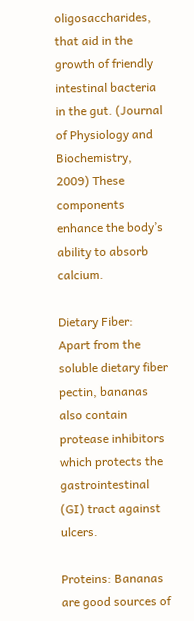oligosaccharides, that aid in the growth of friendly intestinal bacteria in the gut. (Journal of Physiology and Biochemistry, 2009) These components enhance the body’s ability to absorb calcium.

Dietary Fiber: Apart from the soluble dietary fiber pectin, bananas also contain protease inhibitors which protects the gastrointestinal (GI) tract against ulcers.

Proteins: Bananas are good sources of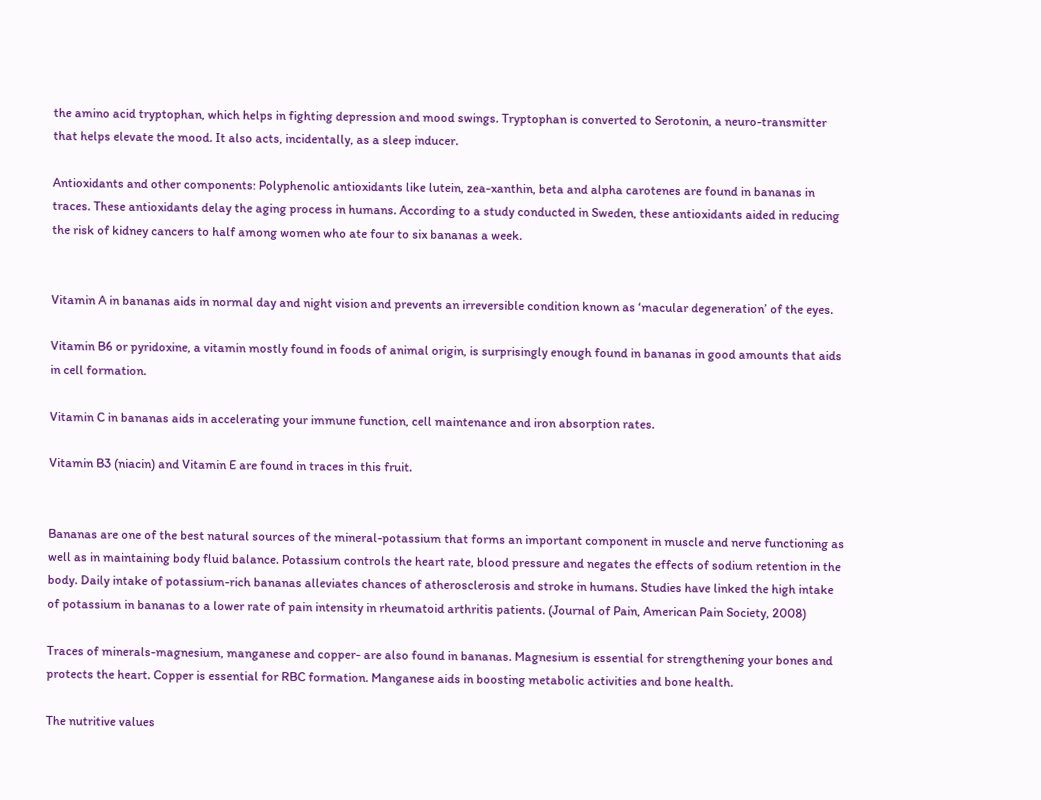the amino acid tryptophan, which helps in fighting depression and mood swings. Tryptophan is converted to Serotonin, a neuro-transmitter that helps elevate the mood. It also acts, incidentally, as a sleep inducer.

Antioxidants and other components: Polyphenolic antioxidants like lutein, zea-xanthin, beta and alpha carotenes are found in bananas in traces. These antioxidants delay the aging process in humans. According to a study conducted in Sweden, these antioxidants aided in reducing the risk of kidney cancers to half among women who ate four to six bananas a week.


Vitamin A in bananas aids in normal day and night vision and prevents an irreversible condition known as ‘macular degeneration’ of the eyes.

Vitamin B6 or pyridoxine, a vitamin mostly found in foods of animal origin, is surprisingly enough found in bananas in good amounts that aids in cell formation.

Vitamin C in bananas aids in accelerating your immune function, cell maintenance and iron absorption rates.

Vitamin B3 (niacin) and Vitamin E are found in traces in this fruit.


Bananas are one of the best natural sources of the mineral-potassium that forms an important component in muscle and nerve functioning as well as in maintaining body fluid balance. Potassium controls the heart rate, blood pressure and negates the effects of sodium retention in the body. Daily intake of potassium-rich bananas alleviates chances of atherosclerosis and stroke in humans. Studies have linked the high intake of potassium in bananas to a lower rate of pain intensity in rheumatoid arthritis patients. (Journal of Pain, American Pain Society, 2008)

Traces of minerals-magnesium, manganese and copper- are also found in bananas. Magnesium is essential for strengthening your bones and protects the heart. Copper is essential for RBC formation. Manganese aids in boosting metabolic activities and bone health.

The nutritive values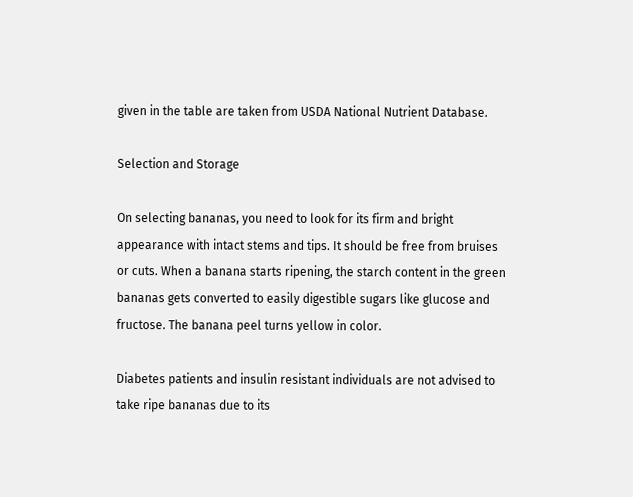given in the table are taken from USDA National Nutrient Database.

Selection and Storage

On selecting bananas, you need to look for its firm and bright appearance with intact stems and tips. It should be free from bruises or cuts. When a banana starts ripening, the starch content in the green bananas gets converted to easily digestible sugars like glucose and fructose. The banana peel turns yellow in color.

Diabetes patients and insulin resistant individuals are not advised to take ripe bananas due to its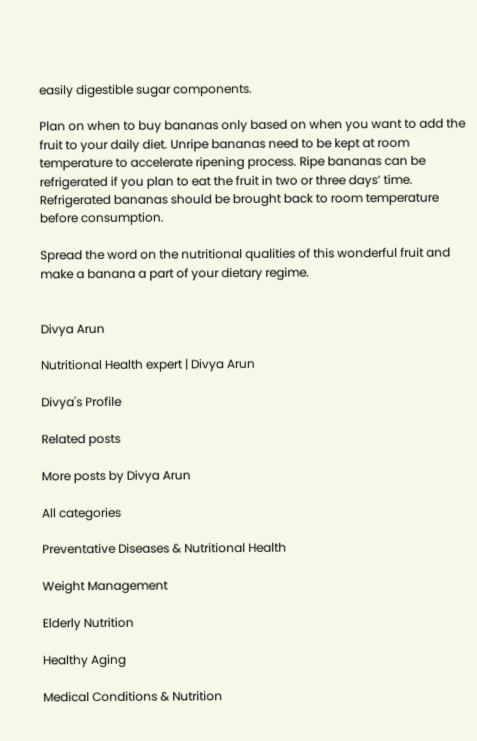easily digestible sugar components.

Plan on when to buy bananas only based on when you want to add the fruit to your daily diet. Unripe bananas need to be kept at room temperature to accelerate ripening process. Ripe bananas can be refrigerated if you plan to eat the fruit in two or three days’ time. Refrigerated bananas should be brought back to room temperature before consumption.

Spread the word on the nutritional qualities of this wonderful fruit and make a banana a part of your dietary regime.


Divya Arun

Nutritional Health expert | Divya Arun

Divya's Profile

Related posts

More posts by Divya Arun

All categories

Preventative Diseases & Nutritional Health

Weight Management

Elderly Nutrition

Healthy Aging

Medical Conditions & Nutrition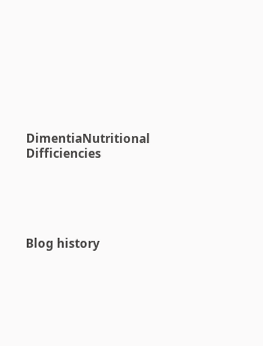DimentiaNutritional Difficiencies





Blog history